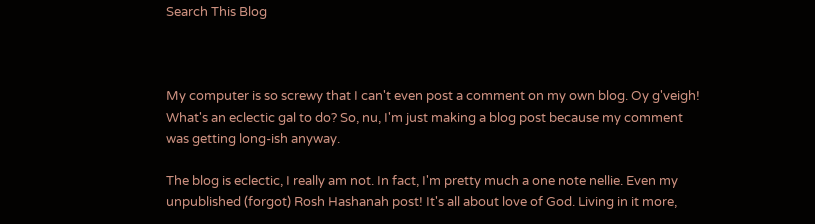Search This Blog



My computer is so screwy that I can't even post a comment on my own blog. Oy g'veigh! What's an eclectic gal to do? So, nu, I'm just making a blog post because my comment was getting long-ish anyway.

The blog is eclectic, I really am not. In fact, I'm pretty much a one note nellie. Even my unpublished (forgot) Rosh Hashanah post! It's all about love of God. Living in it more,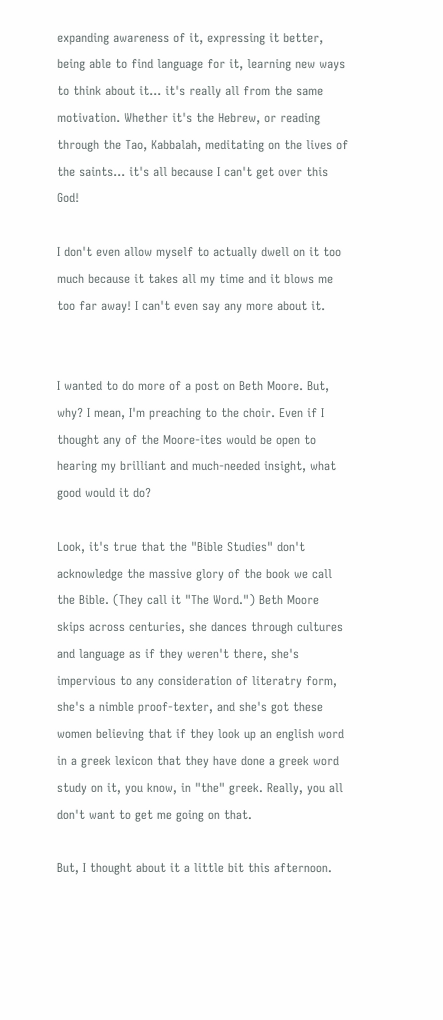expanding awareness of it, expressing it better, being able to find language for it, learning new ways to think about it... it's really all from the same motivation. Whether it's the Hebrew, or reading through the Tao, Kabbalah, meditating on the lives of the saints... it's all because I can't get over this God!

I don't even allow myself to actually dwell on it too much because it takes all my time and it blows me too far away! I can't even say any more about it.


I wanted to do more of a post on Beth Moore. But, why? I mean, I'm preaching to the choir. Even if I thought any of the Moore-ites would be open to hearing my brilliant and much-needed insight, what good would it do?

Look, it's true that the "Bible Studies" don't acknowledge the massive glory of the book we call the Bible. (They call it "The Word.") Beth Moore skips across centuries, she dances through cultures and language as if they weren't there, she's impervious to any consideration of literatry form, she's a nimble proof-texter, and she's got these women believing that if they look up an english word in a greek lexicon that they have done a greek word study on it, you know, in "the" greek. Really, you all don't want to get me going on that.

But, I thought about it a little bit this afternoon.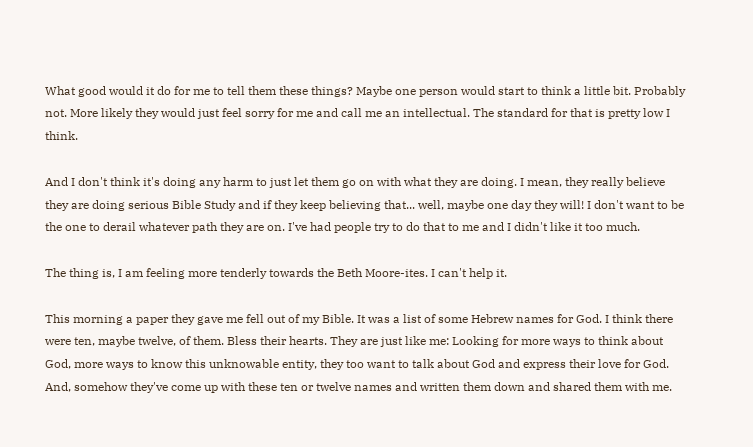What good would it do for me to tell them these things? Maybe one person would start to think a little bit. Probably not. More likely they would just feel sorry for me and call me an intellectual. The standard for that is pretty low I think.

And I don't think it's doing any harm to just let them go on with what they are doing. I mean, they really believe they are doing serious Bible Study and if they keep believing that... well, maybe one day they will! I don't want to be the one to derail whatever path they are on. I've had people try to do that to me and I didn't like it too much.

The thing is, I am feeling more tenderly towards the Beth Moore-ites. I can't help it.

This morning a paper they gave me fell out of my Bible. It was a list of some Hebrew names for God. I think there were ten, maybe twelve, of them. Bless their hearts. They are just like me: Looking for more ways to think about God, more ways to know this unknowable entity, they too want to talk about God and express their love for God. And, somehow they've come up with these ten or twelve names and written them down and shared them with me.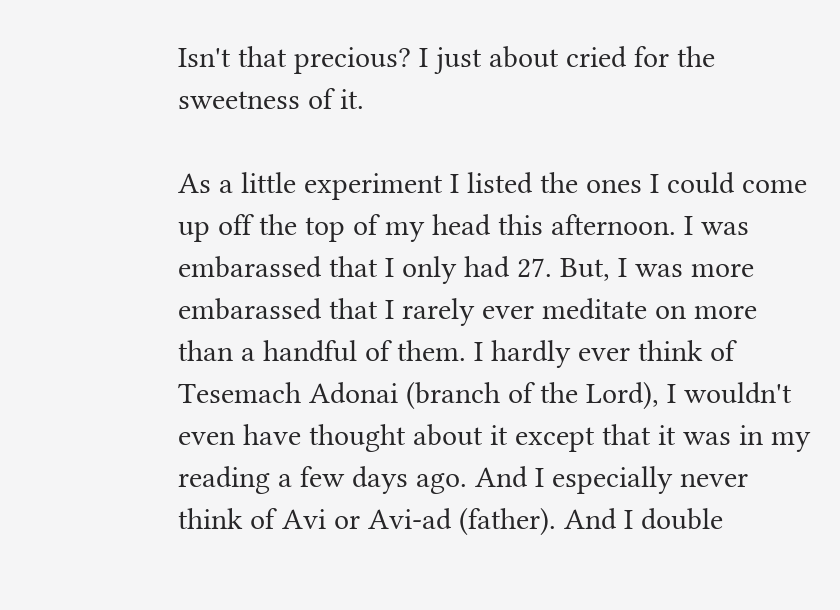Isn't that precious? I just about cried for the sweetness of it.

As a little experiment I listed the ones I could come up off the top of my head this afternoon. I was embarassed that I only had 27. But, I was more embarassed that I rarely ever meditate on more than a handful of them. I hardly ever think of Tesemach Adonai (branch of the Lord), I wouldn't even have thought about it except that it was in my reading a few days ago. And I especially never think of Avi or Avi-ad (father). And I double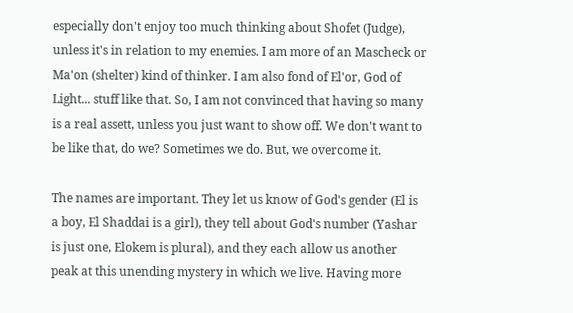especially don't enjoy too much thinking about Shofet (Judge), unless it's in relation to my enemies. I am more of an Mascheck or Ma'on (shelter) kind of thinker. I am also fond of El'or, God of Light... stuff like that. So, I am not convinced that having so many is a real assett, unless you just want to show off. We don't want to be like that, do we? Sometimes we do. But, we overcome it.

The names are important. They let us know of God's gender (El is a boy, El Shaddai is a girl), they tell about God's number (Yashar is just one, Elokem is plural), and they each allow us another peak at this unending mystery in which we live. Having more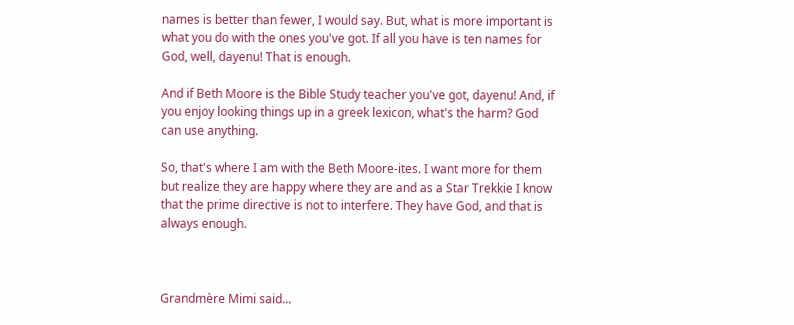names is better than fewer, I would say. But, what is more important is what you do with the ones you've got. If all you have is ten names for God, well, dayenu! That is enough.

And if Beth Moore is the Bible Study teacher you've got, dayenu! And, if you enjoy looking things up in a greek lexicon, what's the harm? God can use anything.

So, that's where I am with the Beth Moore-ites. I want more for them but realize they are happy where they are and as a Star Trekkie I know that the prime directive is not to interfere. They have God, and that is always enough.



Grandmère Mimi said...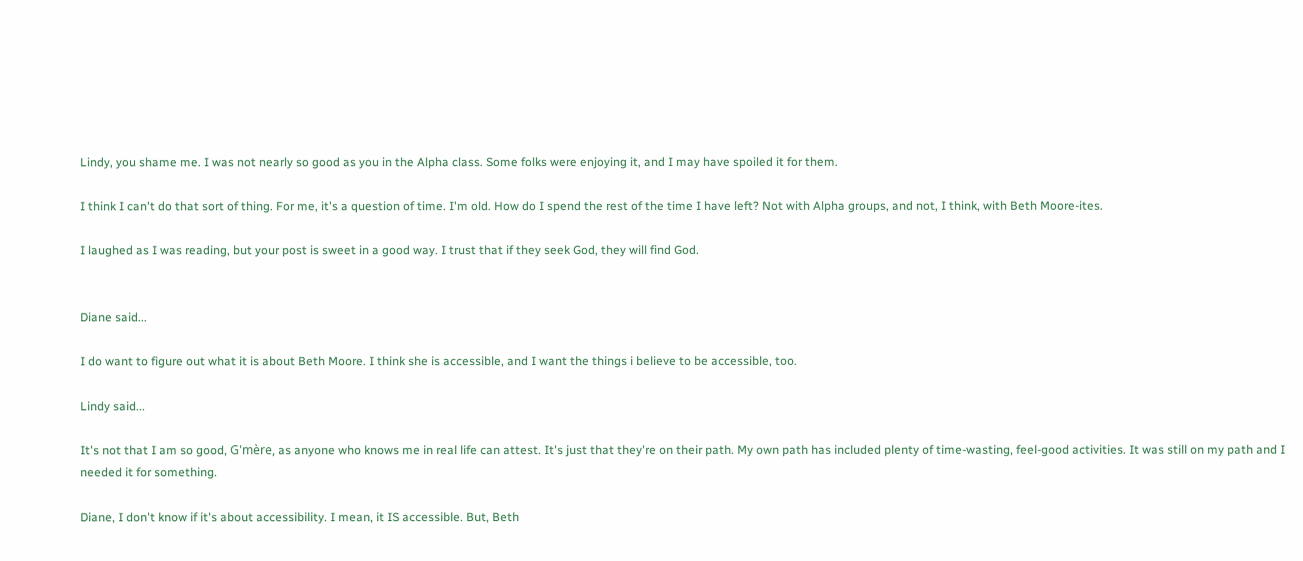Lindy, you shame me. I was not nearly so good as you in the Alpha class. Some folks were enjoying it, and I may have spoiled it for them.

I think I can't do that sort of thing. For me, it's a question of time. I'm old. How do I spend the rest of the time I have left? Not with Alpha groups, and not, I think, with Beth Moore-ites.

I laughed as I was reading, but your post is sweet in a good way. I trust that if they seek God, they will find God.


Diane said...

I do want to figure out what it is about Beth Moore. I think she is accessible, and I want the things i believe to be accessible, too.

Lindy said...

It's not that I am so good, G'mère, as anyone who knows me in real life can attest. It's just that they're on their path. My own path has included plenty of time-wasting, feel-good activities. It was still on my path and I needed it for something.

Diane, I don't know if it's about accessibility. I mean, it IS accessible. But, Beth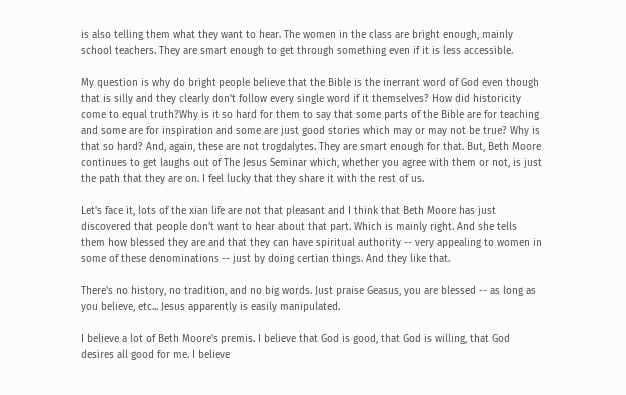is also telling them what they want to hear. The women in the class are bright enough, mainly school teachers. They are smart enough to get through something even if it is less accessible.

My question is why do bright people believe that the Bible is the inerrant word of God even though that is silly and they clearly don't follow every single word if it themselves? How did historicity come to equal truth?Why is it so hard for them to say that some parts of the Bible are for teaching and some are for inspiration and some are just good stories which may or may not be true? Why is that so hard? And, again, these are not trogdalytes. They are smart enough for that. But, Beth Moore continues to get laughs out of The Jesus Seminar which, whether you agree with them or not, is just the path that they are on. I feel lucky that they share it with the rest of us.

Let's face it, lots of the xian life are not that pleasant and I think that Beth Moore has just discovered that people don't want to hear about that part. Which is mainly right. And she tells them how blessed they are and that they can have spiritual authority -- very appealing to women in some of these denominations -- just by doing certian things. And they like that.

There's no history, no tradition, and no big words. Just praise Geasus, you are blessed -- as long as you believe, etc... Jesus apparently is easily manipulated.

I believe a lot of Beth Moore's premis. I believe that God is good, that God is willing, that God desires all good for me. I believe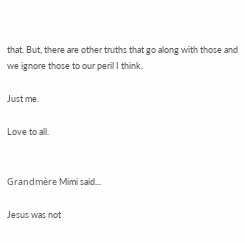that. But, there are other truths that go along with those and we ignore those to our peril I think.

Just me.

Love to all.


Grandmère Mimi said...

Jesus was not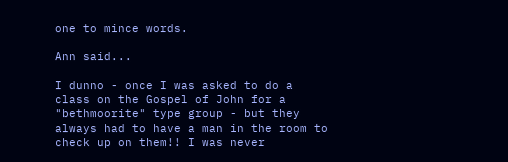one to mince words.

Ann said...

I dunno - once I was asked to do a class on the Gospel of John for a "bethmoorite" type group - but they always had to have a man in the room to check up on them!! I was never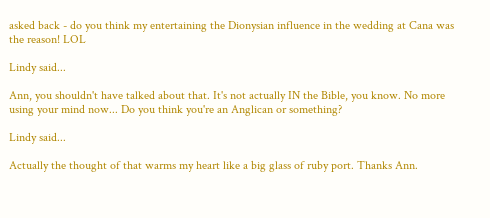asked back - do you think my entertaining the Dionysian influence in the wedding at Cana was the reason! LOL

Lindy said...

Ann, you shouldn't have talked about that. It's not actually IN the Bible, you know. No more using your mind now... Do you think you're an Anglican or something?

Lindy said...

Actually the thought of that warms my heart like a big glass of ruby port. Thanks Ann.